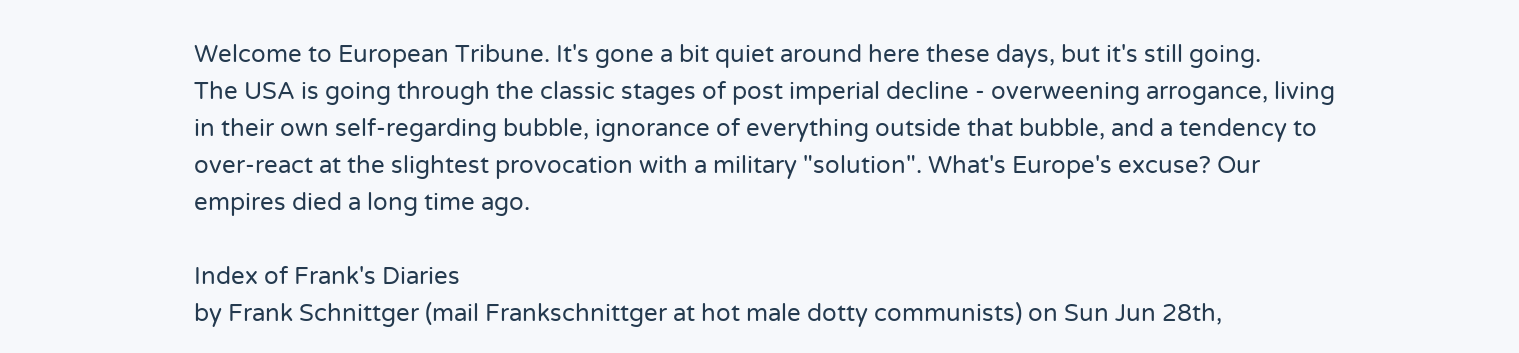Welcome to European Tribune. It's gone a bit quiet around here these days, but it's still going.
The USA is going through the classic stages of post imperial decline - overweening arrogance, living in their own self-regarding bubble, ignorance of everything outside that bubble, and a tendency to over-react at the slightest provocation with a military "solution". What's Europe's excuse? Our empires died a long time ago.

Index of Frank's Diaries
by Frank Schnittger (mail Frankschnittger at hot male dotty communists) on Sun Jun 28th,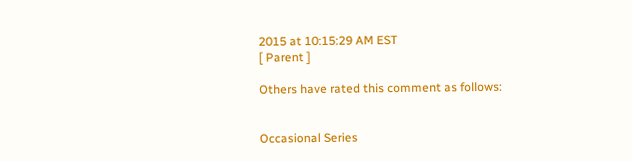2015 at 10:15:29 AM EST
[ Parent ]

Others have rated this comment as follows:


Occasional Series